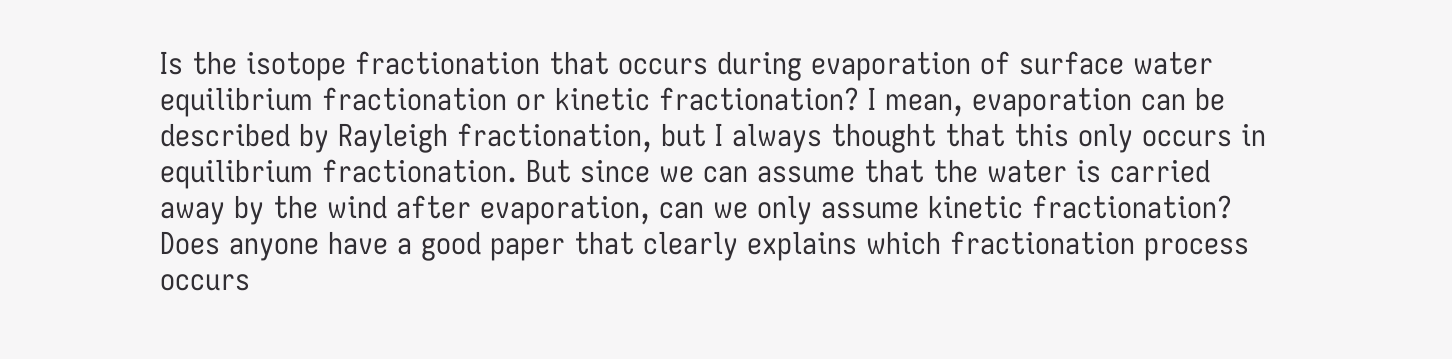Is the isotope fractionation that occurs during evaporation of surface water equilibrium fractionation or kinetic fractionation? I mean, evaporation can be described by Rayleigh fractionation, but I always thought that this only occurs in equilibrium fractionation. But since we can assume that the water is carried away by the wind after evaporation, can we only assume kinetic fractionation? Does anyone have a good paper that clearly explains which fractionation process occurs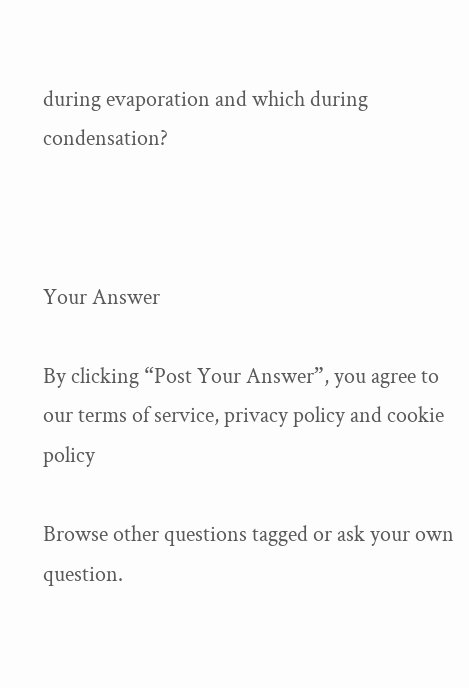during evaporation and which during condensation?



Your Answer

By clicking “Post Your Answer”, you agree to our terms of service, privacy policy and cookie policy

Browse other questions tagged or ask your own question.